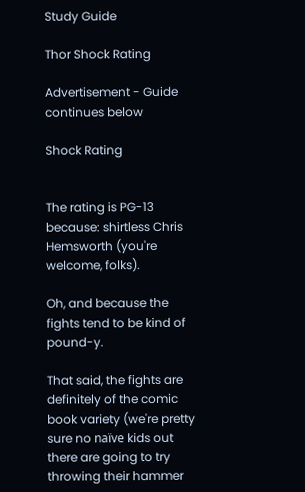Study Guide

Thor Shock Rating

Advertisement - Guide continues below

Shock Rating


The rating is PG-13 because: shirtless Chris Hemsworth (you're welcome, folks).

Oh, and because the fights tend to be kind of pound-y.

That said, the fights are definitely of the comic book variety (we're pretty sure no naïve kids out there are going to try throwing their hammer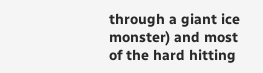through a giant ice monster) and most of the hard hitting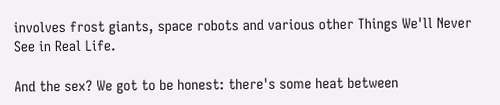involves frost giants, space robots and various other Things We'll Never See in Real Life.

And the sex? We got to be honest: there's some heat between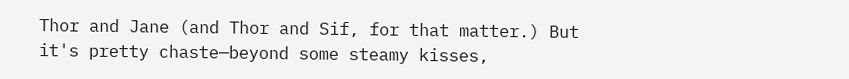Thor and Jane (and Thor and Sif, for that matter.) But it's pretty chaste—beyond some steamy kisses,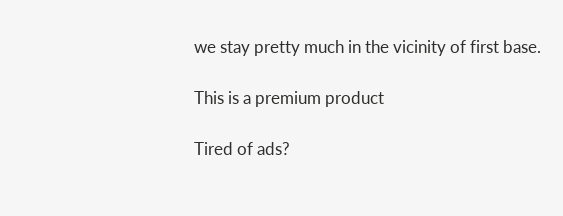we stay pretty much in the vicinity of first base.

This is a premium product

Tired of ads?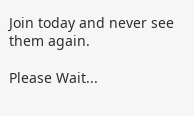Join today and never see them again.

Please Wait...